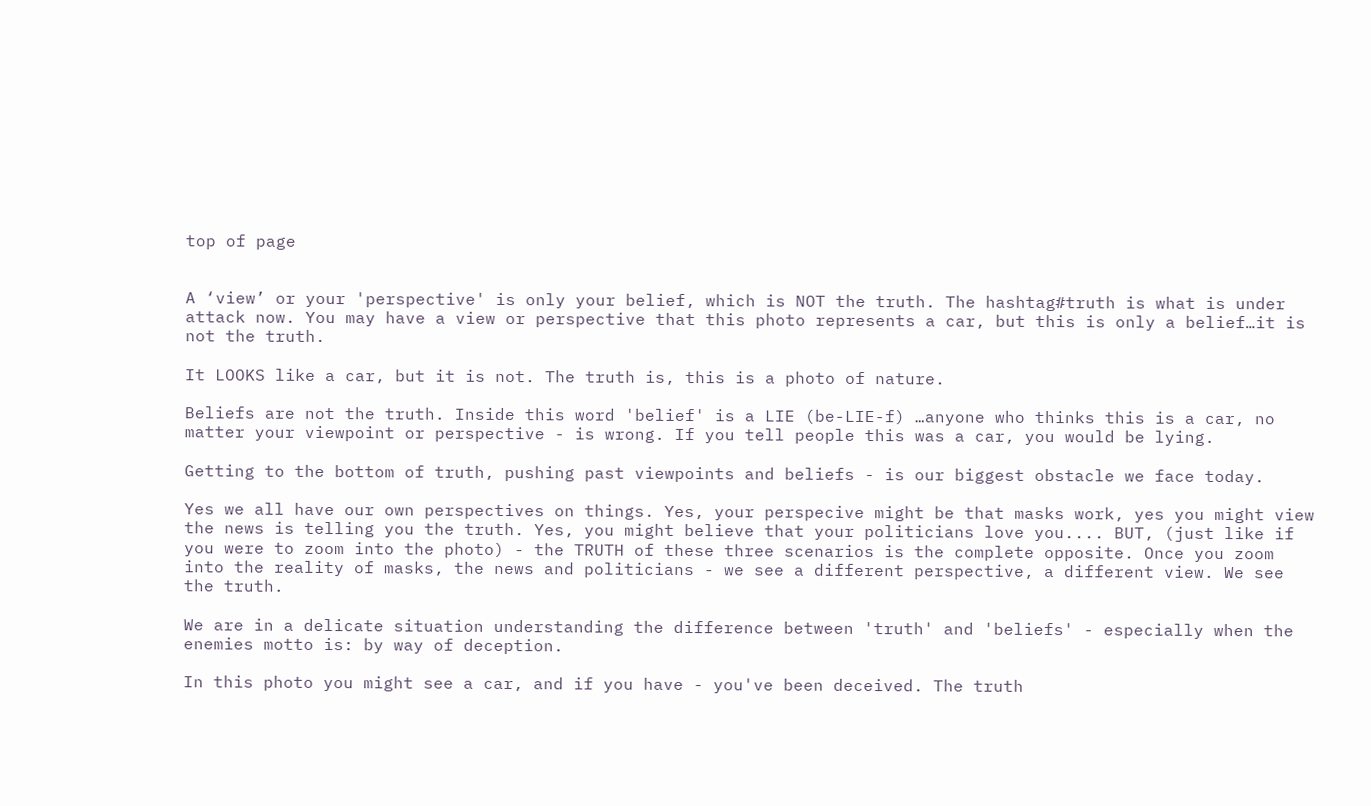top of page


A ‘view’ or your 'perspective' is only your belief, which is NOT the truth. The hashtag#truth is what is under attack now. You may have a view or perspective that this photo represents a car, but this is only a belief…it is not the truth.

It LOOKS like a car, but it is not. The truth is, this is a photo of nature.

Beliefs are not the truth. Inside this word 'belief' is a LIE (be-LIE-f) …anyone who thinks this is a car, no matter your viewpoint or perspective - is wrong. If you tell people this was a car, you would be lying.

Getting to the bottom of truth, pushing past viewpoints and beliefs - is our biggest obstacle we face today.

Yes we all have our own perspectives on things. Yes, your perspecive might be that masks work, yes you might view the news is telling you the truth. Yes, you might believe that your politicians love you.... BUT, (just like if you were to zoom into the photo) - the TRUTH of these three scenarios is the complete opposite. Once you zoom into the reality of masks, the news and politicians - we see a different perspective, a different view. We see the truth.

We are in a delicate situation understanding the difference between 'truth' and 'beliefs' - especially when the enemies motto is: by way of deception.

In this photo you might see a car, and if you have - you've been deceived. The truth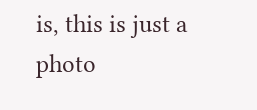is, this is just a photo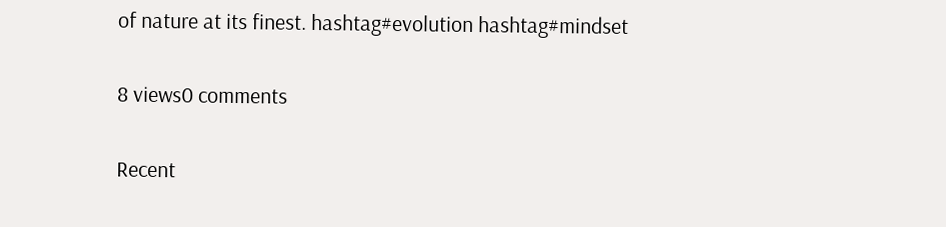of nature at its finest. hashtag#evolution hashtag#mindset

8 views0 comments

Recent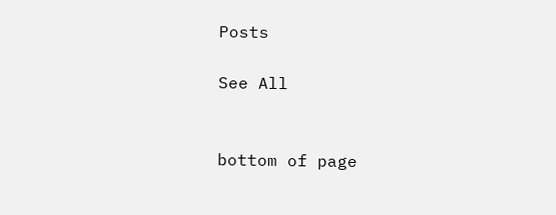Posts

See All


bottom of page